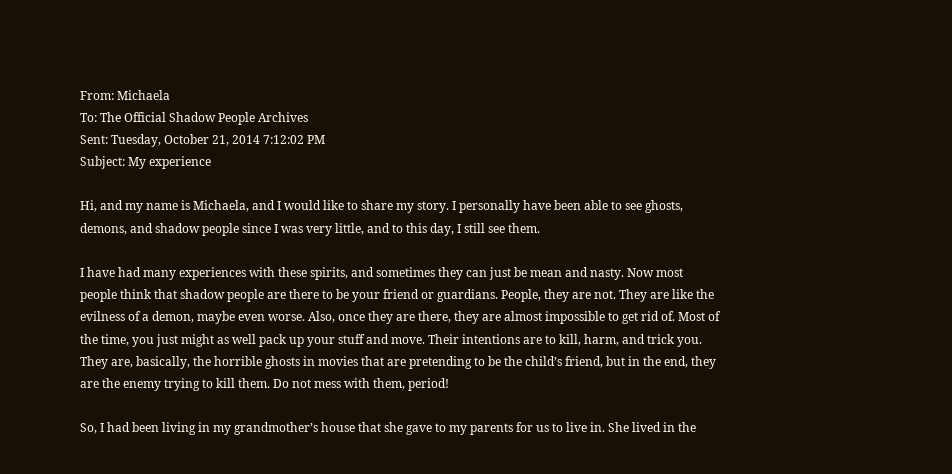From: Michaela
To: The Official Shadow People Archives
Sent: Tuesday, October 21, 2014 7:12:02 PM
Subject: My experience

Hi, and my name is Michaela, and I would like to share my story. I personally have been able to see ghosts, demons, and shadow people since I was very little, and to this day, I still see them.

I have had many experiences with these spirits, and sometimes they can just be mean and nasty. Now most people think that shadow people are there to be your friend or guardians. People, they are not. They are like the evilness of a demon, maybe even worse. Also, once they are there, they are almost impossible to get rid of. Most of the time, you just might as well pack up your stuff and move. Their intentions are to kill, harm, and trick you. They are, basically, the horrible ghosts in movies that are pretending to be the child’s friend, but in the end, they are the enemy trying to kill them. Do not mess with them, period!

So, I had been living in my grandmother’s house that she gave to my parents for us to live in. She lived in the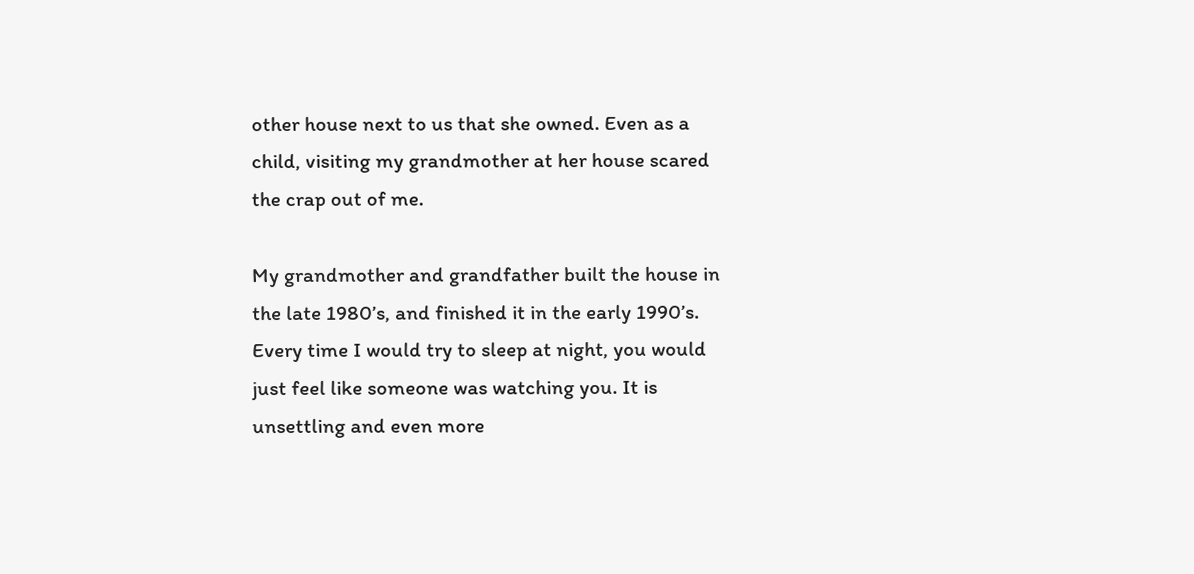other house next to us that she owned. Even as a child, visiting my grandmother at her house scared the crap out of me.

My grandmother and grandfather built the house in the late 1980’s, and finished it in the early 1990’s. Every time I would try to sleep at night, you would just feel like someone was watching you. It is unsettling and even more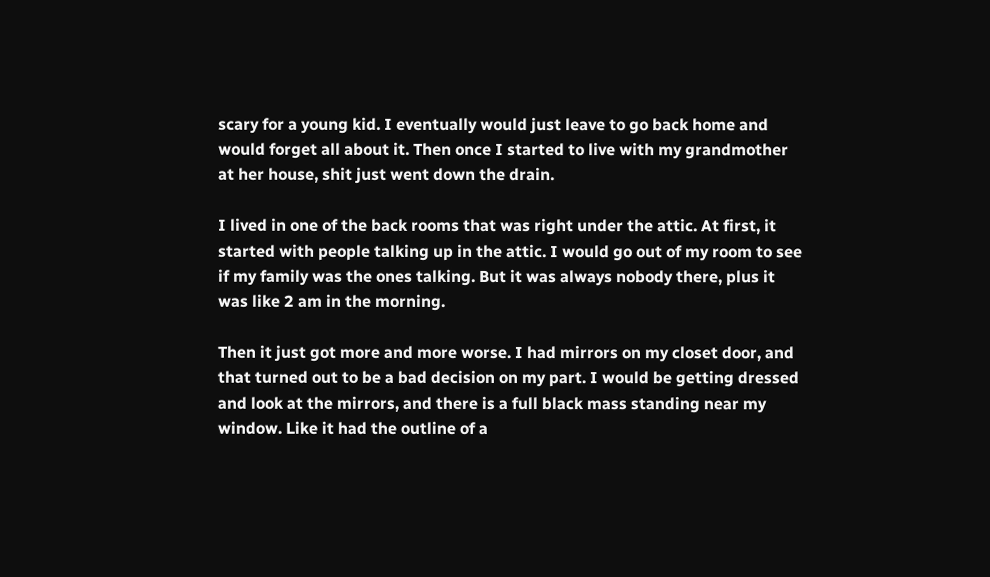scary for a young kid. I eventually would just leave to go back home and would forget all about it. Then once I started to live with my grandmother at her house, shit just went down the drain.

I lived in one of the back rooms that was right under the attic. At first, it started with people talking up in the attic. I would go out of my room to see if my family was the ones talking. But it was always nobody there, plus it was like 2 am in the morning.

Then it just got more and more worse. I had mirrors on my closet door, and that turned out to be a bad decision on my part. I would be getting dressed and look at the mirrors, and there is a full black mass standing near my window. Like it had the outline of a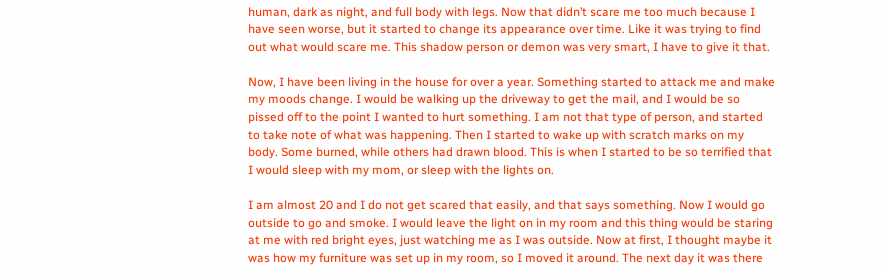human, dark as night, and full body with legs. Now that didn’t scare me too much because I have seen worse, but it started to change its appearance over time. Like it was trying to find out what would scare me. This shadow person or demon was very smart, I have to give it that.

Now, I have been living in the house for over a year. Something started to attack me and make my moods change. I would be walking up the driveway to get the mail, and I would be so pissed off to the point I wanted to hurt something. I am not that type of person, and started to take note of what was happening. Then I started to wake up with scratch marks on my body. Some burned, while others had drawn blood. This is when I started to be so terrified that I would sleep with my mom, or sleep with the lights on.

I am almost 20 and I do not get scared that easily, and that says something. Now I would go outside to go and smoke. I would leave the light on in my room and this thing would be staring at me with red bright eyes, just watching me as I was outside. Now at first, I thought maybe it was how my furniture was set up in my room, so I moved it around. The next day it was there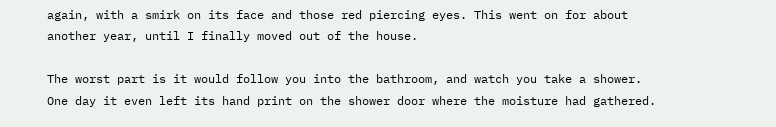again, with a smirk on its face and those red piercing eyes. This went on for about another year, until I finally moved out of the house.

The worst part is it would follow you into the bathroom, and watch you take a shower. One day it even left its hand print on the shower door where the moisture had gathered.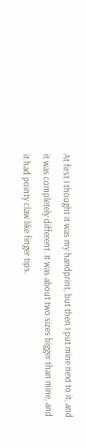At first I thought it was my handprint, but then I put mine next to it, and it was completely different. It was about two sizes bigger than mine, and it had pointy claw like finger tips.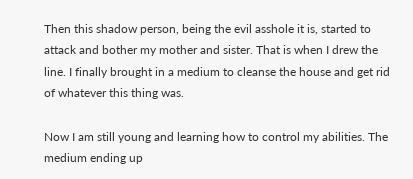Then this shadow person, being the evil asshole it is, started to attack and bother my mother and sister. That is when I drew the line. I finally brought in a medium to cleanse the house and get rid of whatever this thing was.

Now I am still young and learning how to control my abilities. The medium ending up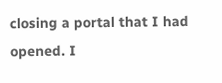closing a portal that I had opened. I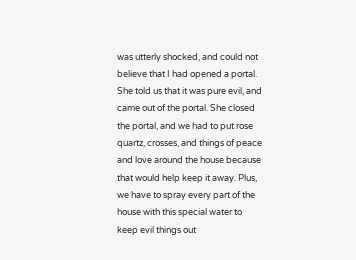was utterly shocked, and could not believe that I had opened a portal. She told us that it was pure evil, and came out of the portal. She closed the portal, and we had to put rose quartz, crosses, and things of peace and love around the house because that would help keep it away. Plus, we have to spray every part of the house with this special water to keep evil things out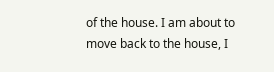of the house. I am about to move back to the house, I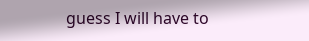guess I will have to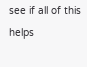see if all of this helps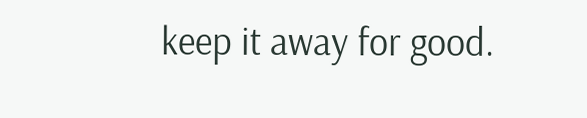keep it away for good.